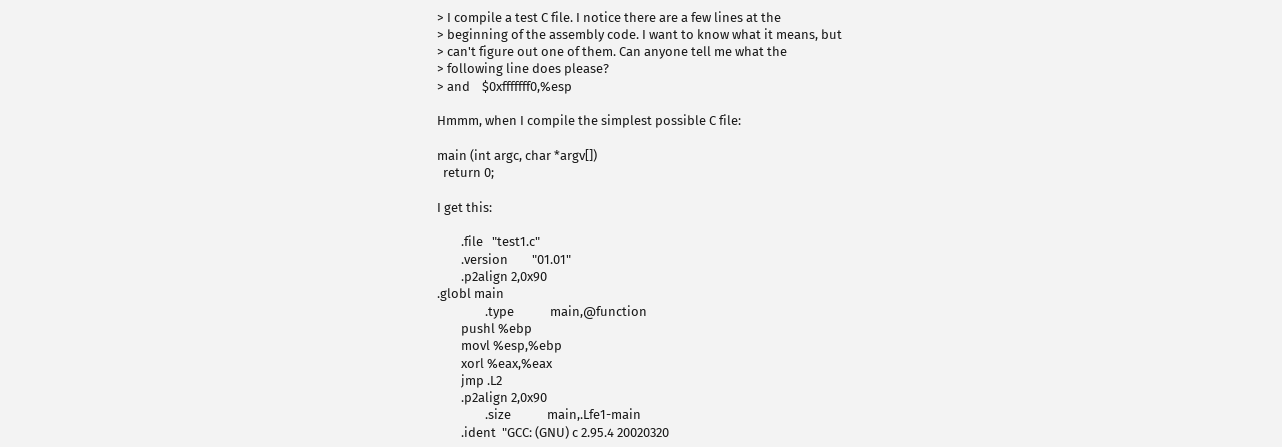> I compile a test C file. I notice there are a few lines at the
> beginning of the assembly code. I want to know what it means, but
> can't figure out one of them. Can anyone tell me what the
> following line does please?
> and    $0xfffffff0,%esp

Hmmm, when I compile the simplest possible C file:

main (int argc, char *argv[])
  return 0;

I get this:

        .file   "test1.c"
        .version        "01.01"
        .p2align 2,0x90
.globl main
                .type            main,@function
        pushl %ebp
        movl %esp,%ebp
        xorl %eax,%eax
        jmp .L2
        .p2align 2,0x90
                .size            main,.Lfe1-main
        .ident  "GCC: (GNU) c 2.95.4 20020320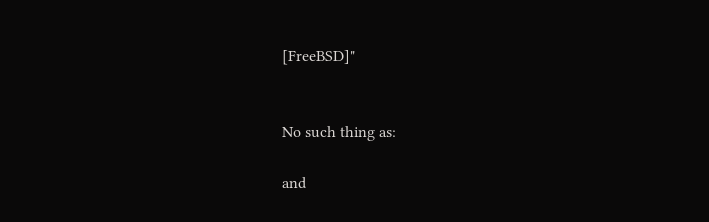[FreeBSD]"


No such thing as:

and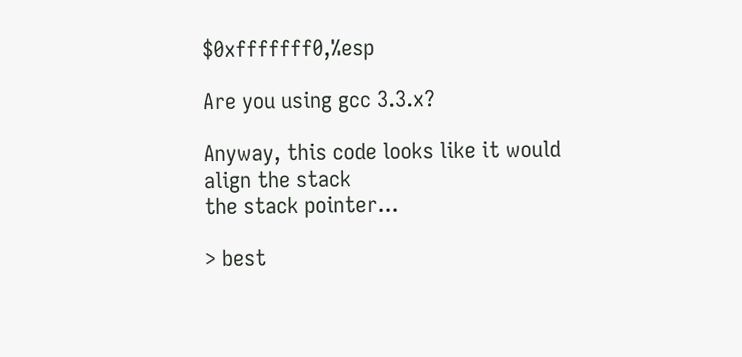$0xfffffff0,%esp

Are you using gcc 3.3.x?

Anyway, this code looks like it would align the stack
the stack pointer...

> best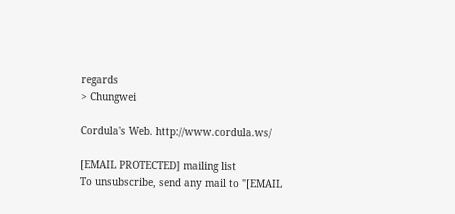regards
> Chungwei

Cordula's Web. http://www.cordula.ws/

[EMAIL PROTECTED] mailing list
To unsubscribe, send any mail to "[EMAIL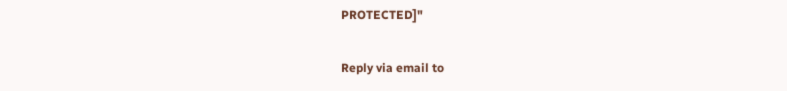PROTECTED]"

Reply via email to